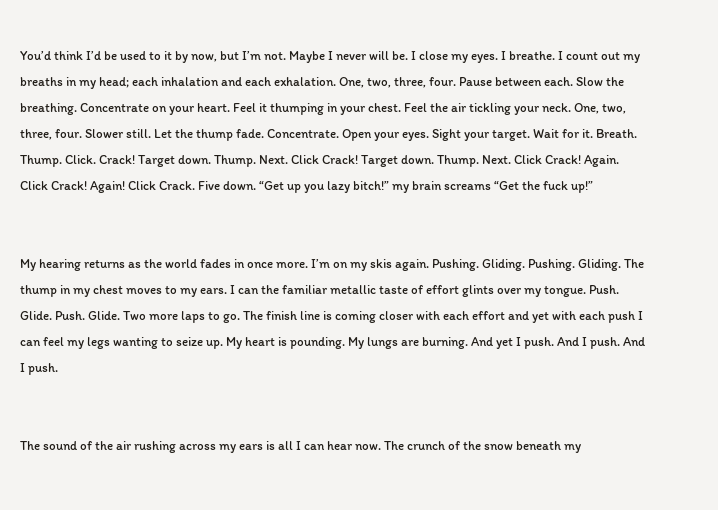You’d think I’d be used to it by now, but I’m not. Maybe I never will be. I close my eyes. I breathe. I count out my breaths in my head; each inhalation and each exhalation. One, two, three, four. Pause between each. Slow the breathing. Concentrate on your heart. Feel it thumping in your chest. Feel the air tickling your neck. One, two, three, four. Slower still. Let the thump fade. Concentrate. Open your eyes. Sight your target. Wait for it. Breath. Thump. Click. Crack! Target down. Thump. Next. Click Crack! Target down. Thump. Next. Click Crack! Again. Click Crack! Again! Click Crack. Five down. “Get up you lazy bitch!” my brain screams “Get the fuck up!”


My hearing returns as the world fades in once more. I’m on my skis again. Pushing. Gliding. Pushing. Gliding. The thump in my chest moves to my ears. I can the familiar metallic taste of effort glints over my tongue. Push. Glide. Push. Glide. Two more laps to go. The finish line is coming closer with each effort and yet with each push I can feel my legs wanting to seize up. My heart is pounding. My lungs are burning. And yet I push. And I push. And I push.


The sound of the air rushing across my ears is all I can hear now. The crunch of the snow beneath my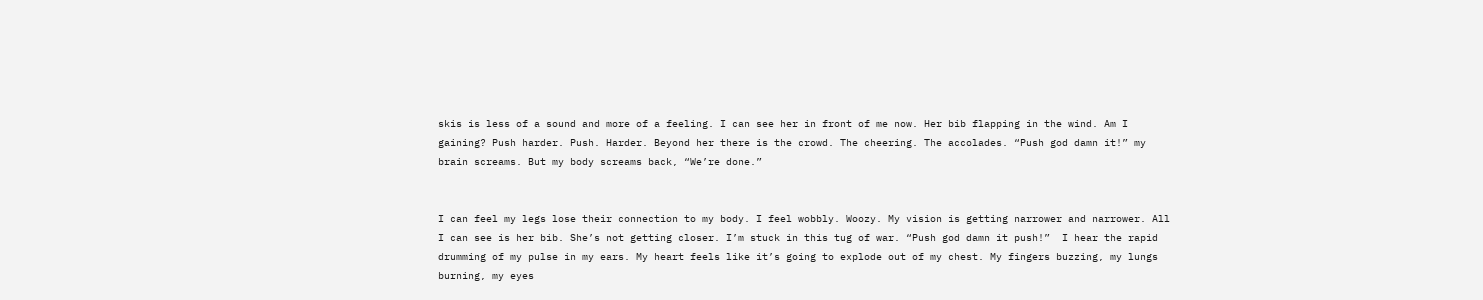skis is less of a sound and more of a feeling. I can see her in front of me now. Her bib flapping in the wind. Am I gaining? Push harder. Push. Harder. Beyond her there is the crowd. The cheering. The accolades. “Push god damn it!” my brain screams. But my body screams back, “We’re done.”


I can feel my legs lose their connection to my body. I feel wobbly. Woozy. My vision is getting narrower and narrower. All I can see is her bib. She’s not getting closer. I’m stuck in this tug of war. “Push god damn it push!”  I hear the rapid drumming of my pulse in my ears. My heart feels like it’s going to explode out of my chest. My fingers buzzing, my lungs burning, my eyes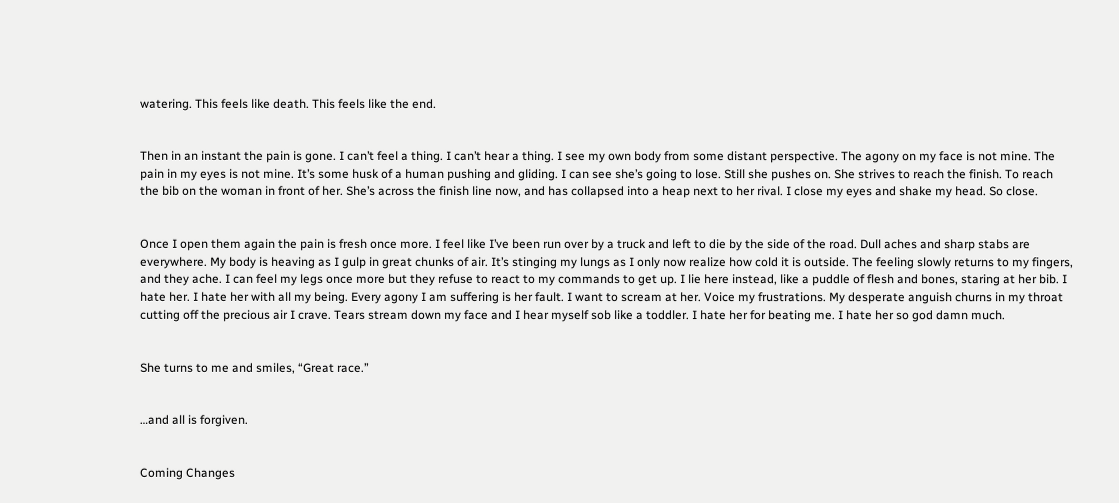watering. This feels like death. This feels like the end.


Then in an instant the pain is gone. I can’t feel a thing. I can’t hear a thing. I see my own body from some distant perspective. The agony on my face is not mine. The pain in my eyes is not mine. It’s some husk of a human pushing and gliding. I can see she’s going to lose. Still she pushes on. She strives to reach the finish. To reach the bib on the woman in front of her. She’s across the finish line now, and has collapsed into a heap next to her rival. I close my eyes and shake my head. So close.


Once I open them again the pain is fresh once more. I feel like I’ve been run over by a truck and left to die by the side of the road. Dull aches and sharp stabs are everywhere. My body is heaving as I gulp in great chunks of air. It’s stinging my lungs as I only now realize how cold it is outside. The feeling slowly returns to my fingers, and they ache. I can feel my legs once more but they refuse to react to my commands to get up. I lie here instead, like a puddle of flesh and bones, staring at her bib. I hate her. I hate her with all my being. Every agony I am suffering is her fault. I want to scream at her. Voice my frustrations. My desperate anguish churns in my throat cutting off the precious air I crave. Tears stream down my face and I hear myself sob like a toddler. I hate her for beating me. I hate her so god damn much.


She turns to me and smiles, “Great race.”


…and all is forgiven.


Coming Changes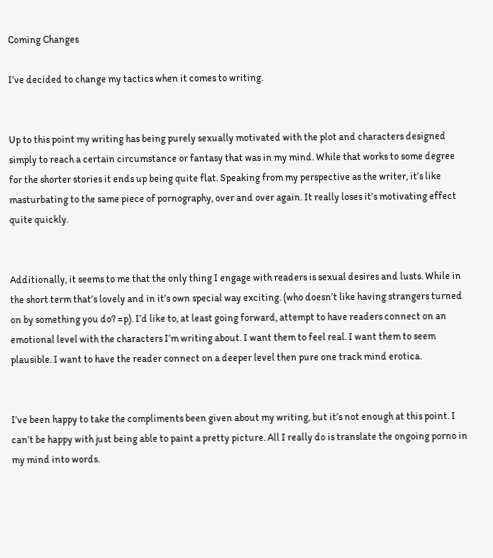Coming Changes

I’ve decided to change my tactics when it comes to writing.


Up to this point my writing has being purely sexually motivated with the plot and characters designed simply to reach a certain circumstance or fantasy that was in my mind. While that works to some degree for the shorter stories it ends up being quite flat. Speaking from my perspective as the writer, it’s like masturbating to the same piece of pornography, over and over again. It really loses it’s motivating effect quite quickly.


Additionally, it seems to me that the only thing I engage with readers is sexual desires and lusts. While in the short term that’s lovely and in it’s own special way exciting. (who doesn’t like having strangers turned on by something you do? =p). I’d like to, at least going forward, attempt to have readers connect on an emotional level with the characters I’m writing about. I want them to feel real. I want them to seem plausible. I want to have the reader connect on a deeper level then pure one track mind erotica.


I’ve been happy to take the compliments been given about my writing, but it’s not enough at this point. I can’t be happy with just being able to paint a pretty picture. All I really do is translate the ongoing porno in my mind into words.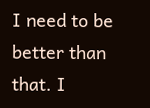I need to be better than that. I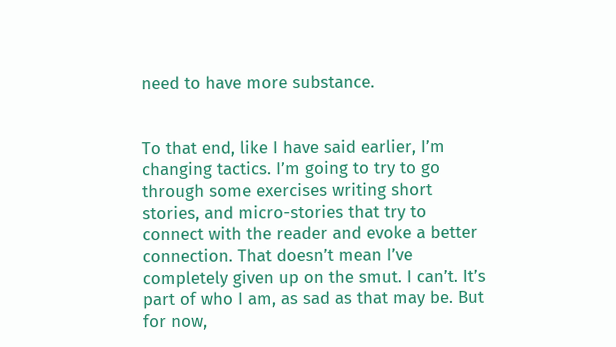need to have more substance.


To that end, like I have said earlier, I’m changing tactics. I’m going to try to go through some exercises writing short stories, and micro-stories that try to connect with the reader and evoke a better connection. That doesn’t mean I’ve completely given up on the smut. I can’t. It’s part of who I am, as sad as that may be. But for now,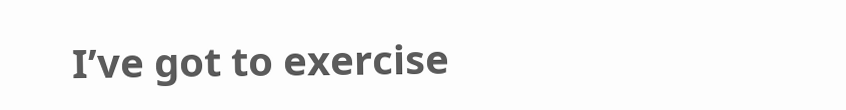I’ve got to exercise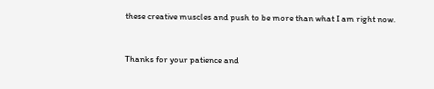these creative muscles and push to be more than what I am right now.


Thanks for your patience and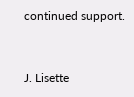continued support.



J. Lisette